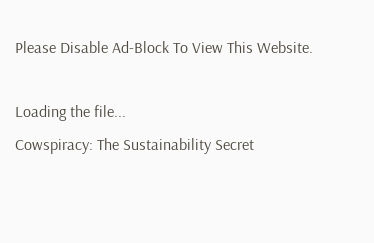Please Disable Ad-Block To View This Website.

Loading the file...
Cowspiracy: The Sustainability Secret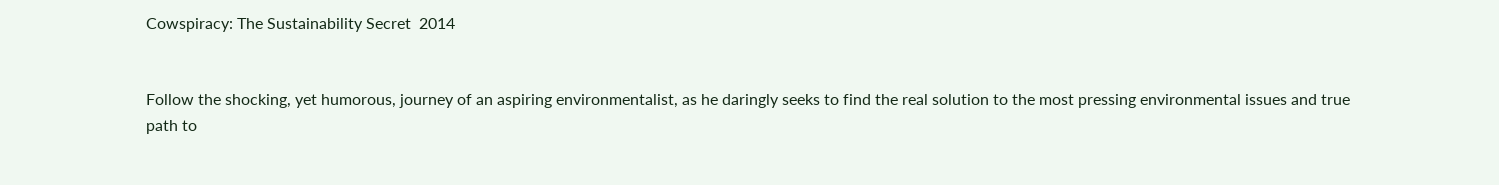Cowspiracy: The Sustainability Secret  2014


Follow the shocking, yet humorous, journey of an aspiring environmentalist, as he daringly seeks to find the real solution to the most pressing environmental issues and true path to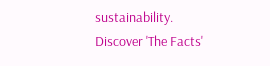sustainability. Discover 'The Facts'